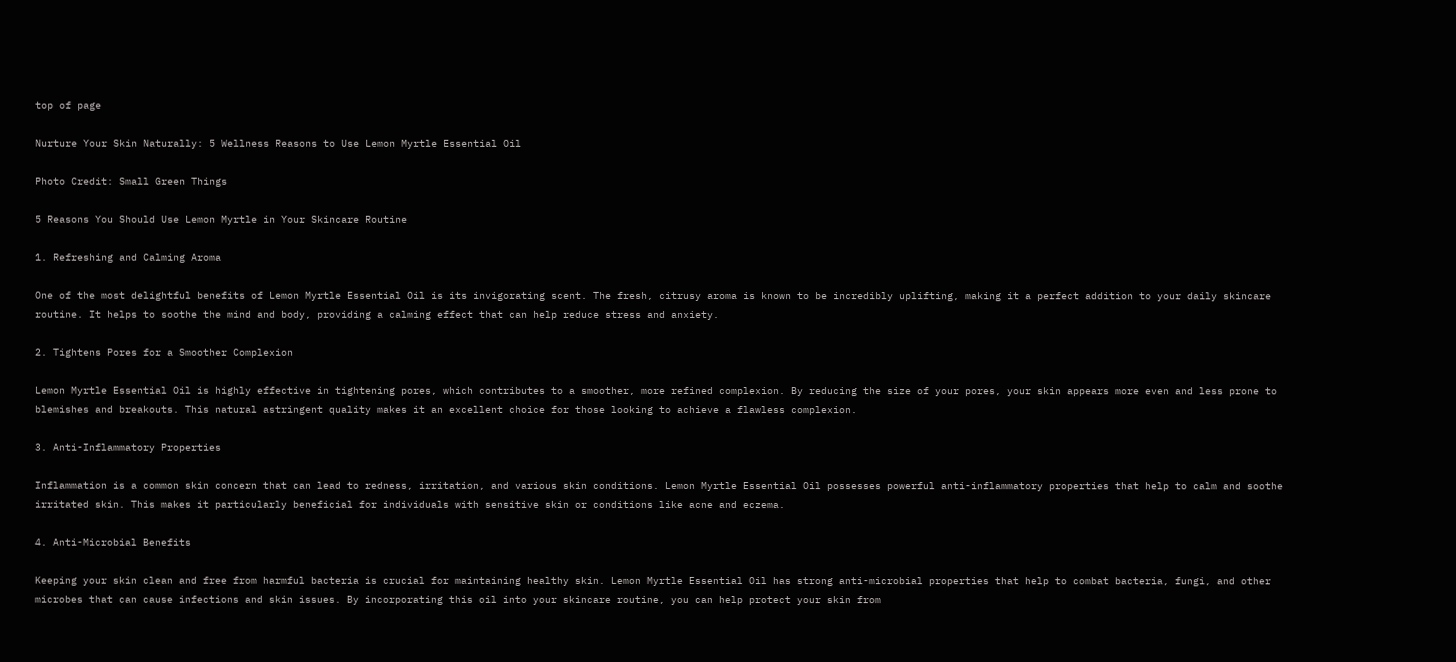top of page

Nurture Your Skin Naturally: 5 Wellness Reasons to Use Lemon Myrtle Essential Oil

Photo Credit: Small Green Things

5 Reasons You Should Use Lemon Myrtle in Your Skincare Routine

1. Refreshing and Calming Aroma

One of the most delightful benefits of Lemon Myrtle Essential Oil is its invigorating scent. The fresh, citrusy aroma is known to be incredibly uplifting, making it a perfect addition to your daily skincare routine. It helps to soothe the mind and body, providing a calming effect that can help reduce stress and anxiety.

2. Tightens Pores for a Smoother Complexion

Lemon Myrtle Essential Oil is highly effective in tightening pores, which contributes to a smoother, more refined complexion. By reducing the size of your pores, your skin appears more even and less prone to blemishes and breakouts. This natural astringent quality makes it an excellent choice for those looking to achieve a flawless complexion.

3. Anti-Inflammatory Properties

Inflammation is a common skin concern that can lead to redness, irritation, and various skin conditions. Lemon Myrtle Essential Oil possesses powerful anti-inflammatory properties that help to calm and soothe irritated skin. This makes it particularly beneficial for individuals with sensitive skin or conditions like acne and eczema.

4. Anti-Microbial Benefits

Keeping your skin clean and free from harmful bacteria is crucial for maintaining healthy skin. Lemon Myrtle Essential Oil has strong anti-microbial properties that help to combat bacteria, fungi, and other microbes that can cause infections and skin issues. By incorporating this oil into your skincare routine, you can help protect your skin from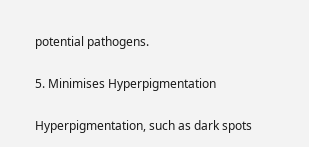potential pathogens.

5. Minimises Hyperpigmentation

Hyperpigmentation, such as dark spots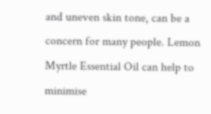and uneven skin tone, can be a concern for many people. Lemon Myrtle Essential Oil can help to minimise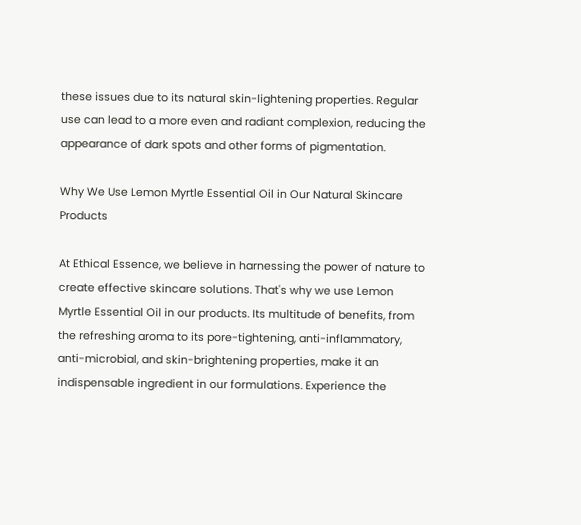these issues due to its natural skin-lightening properties. Regular use can lead to a more even and radiant complexion, reducing the appearance of dark spots and other forms of pigmentation.

Why We Use Lemon Myrtle Essential Oil in Our Natural Skincare Products

At Ethical Essence, we believe in harnessing the power of nature to create effective skincare solutions. That's why we use Lemon Myrtle Essential Oil in our products. Its multitude of benefits, from the refreshing aroma to its pore-tightening, anti-inflammatory, anti-microbial, and skin-brightening properties, make it an indispensable ingredient in our formulations. Experience the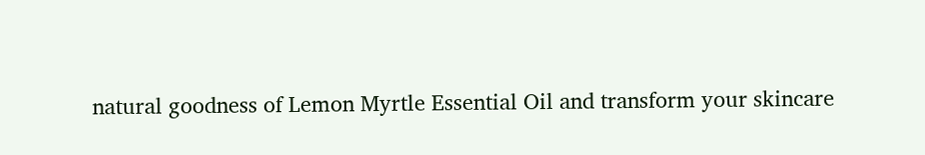natural goodness of Lemon Myrtle Essential Oil and transform your skincare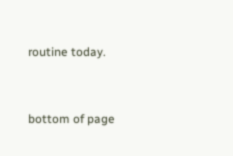routine today.


bottom of page